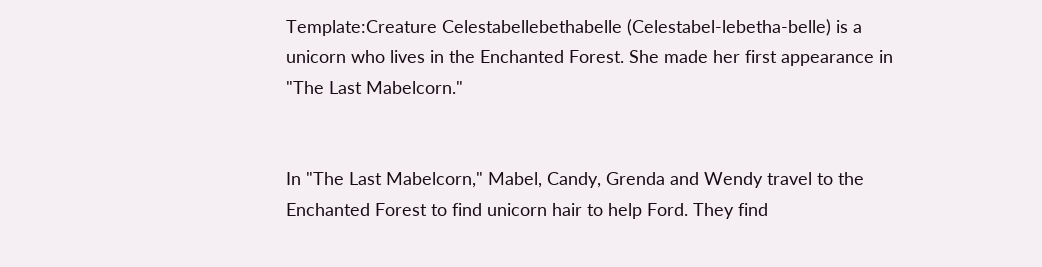Template:Creature Celestabellebethabelle (Celestabel-lebetha-belle) is a unicorn who lives in the Enchanted Forest. She made her first appearance in "The Last Mabelcorn."


In "The Last Mabelcorn," Mabel, Candy, Grenda and Wendy travel to the Enchanted Forest to find unicorn hair to help Ford. They find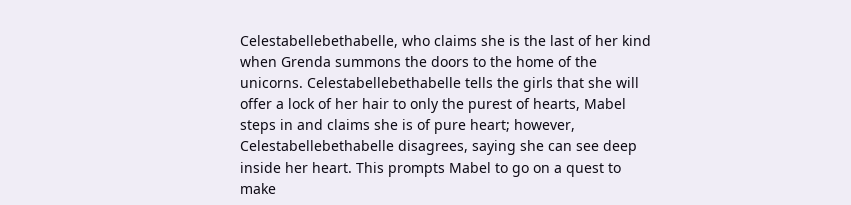Celestabellebethabelle, who claims she is the last of her kind when Grenda summons the doors to the home of the unicorns. Celestabellebethabelle tells the girls that she will offer a lock of her hair to only the purest of hearts, Mabel steps in and claims she is of pure heart; however, Celestabellebethabelle disagrees, saying she can see deep inside her heart. This prompts Mabel to go on a quest to make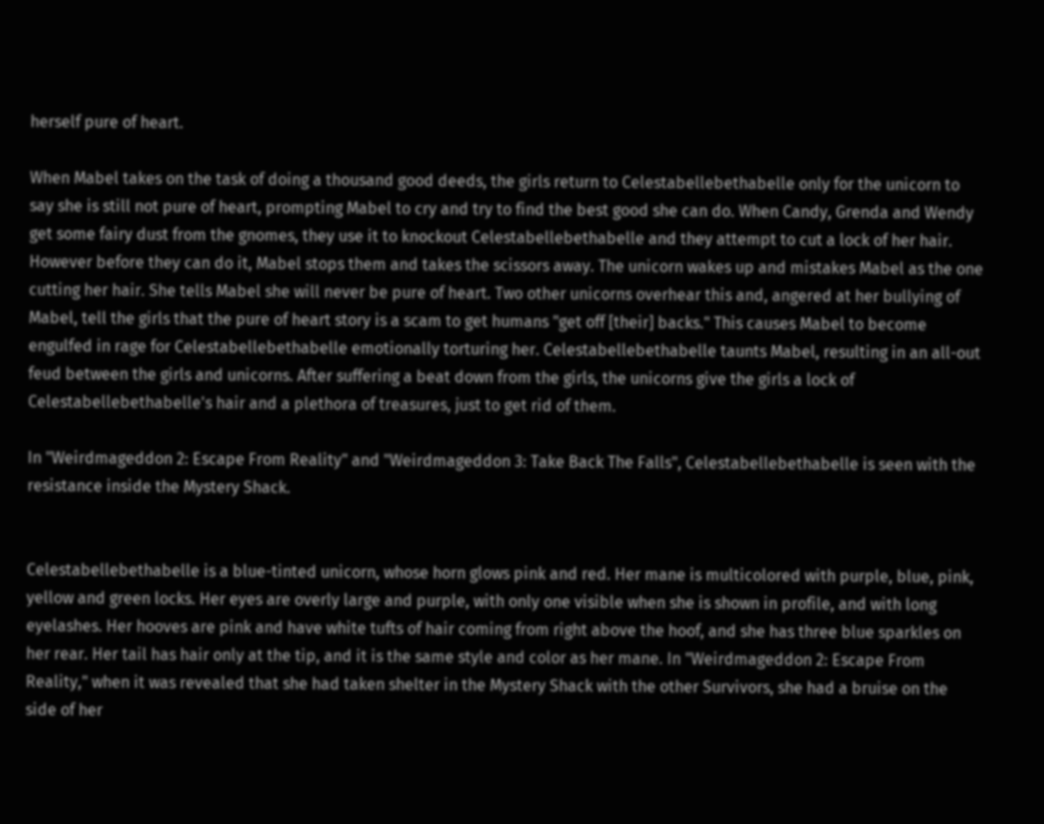herself pure of heart.

When Mabel takes on the task of doing a thousand good deeds, the girls return to Celestabellebethabelle only for the unicorn to say she is still not pure of heart, prompting Mabel to cry and try to find the best good she can do. When Candy, Grenda and Wendy get some fairy dust from the gnomes, they use it to knockout Celestabellebethabelle and they attempt to cut a lock of her hair. However before they can do it, Mabel stops them and takes the scissors away. The unicorn wakes up and mistakes Mabel as the one cutting her hair. She tells Mabel she will never be pure of heart. Two other unicorns overhear this and, angered at her bullying of Mabel, tell the girls that the pure of heart story is a scam to get humans "get off [their] backs." This causes Mabel to become engulfed in rage for Celestabellebethabelle emotionally torturing her. Celestabellebethabelle taunts Mabel, resulting in an all-out feud between the girls and unicorns. After suffering a beat down from the girls, the unicorns give the girls a lock of Celestabellebethabelle's hair and a plethora of treasures, just to get rid of them.

In "Weirdmageddon 2: Escape From Reality" and "Weirdmageddon 3: Take Back The Falls", Celestabellebethabelle is seen with the resistance inside the Mystery Shack.


Celestabellebethabelle is a blue-tinted unicorn, whose horn glows pink and red. Her mane is multicolored with purple, blue, pink, yellow and green locks. Her eyes are overly large and purple, with only one visible when she is shown in profile, and with long eyelashes. Her hooves are pink and have white tufts of hair coming from right above the hoof, and she has three blue sparkles on her rear. Her tail has hair only at the tip, and it is the same style and color as her mane. In "Weirdmageddon 2: Escape From Reality," when it was revealed that she had taken shelter in the Mystery Shack with the other Survivors, she had a bruise on the side of her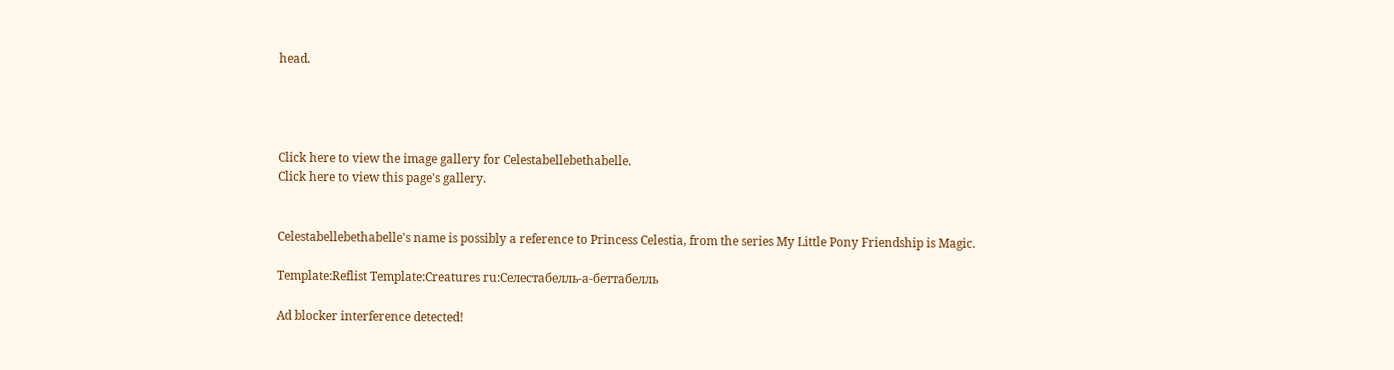head.




Click here to view the image gallery for Celestabellebethabelle.
Click here to view this page's gallery.


Celestabellebethabelle's name is possibly a reference to Princess Celestia, from the series My Little Pony Friendship is Magic.

Template:Reflist Template:Creatures ru:Селестабелль-а-беттабелль

Ad blocker interference detected!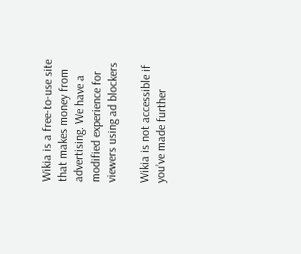Wikia is a free-to-use site that makes money from advertising. We have a modified experience for viewers using ad blockers

Wikia is not accessible if you’ve made further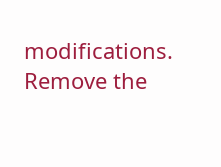modifications. Remove the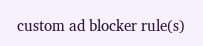custom ad blocker rule(s)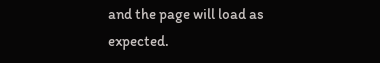and the page will load as expected.